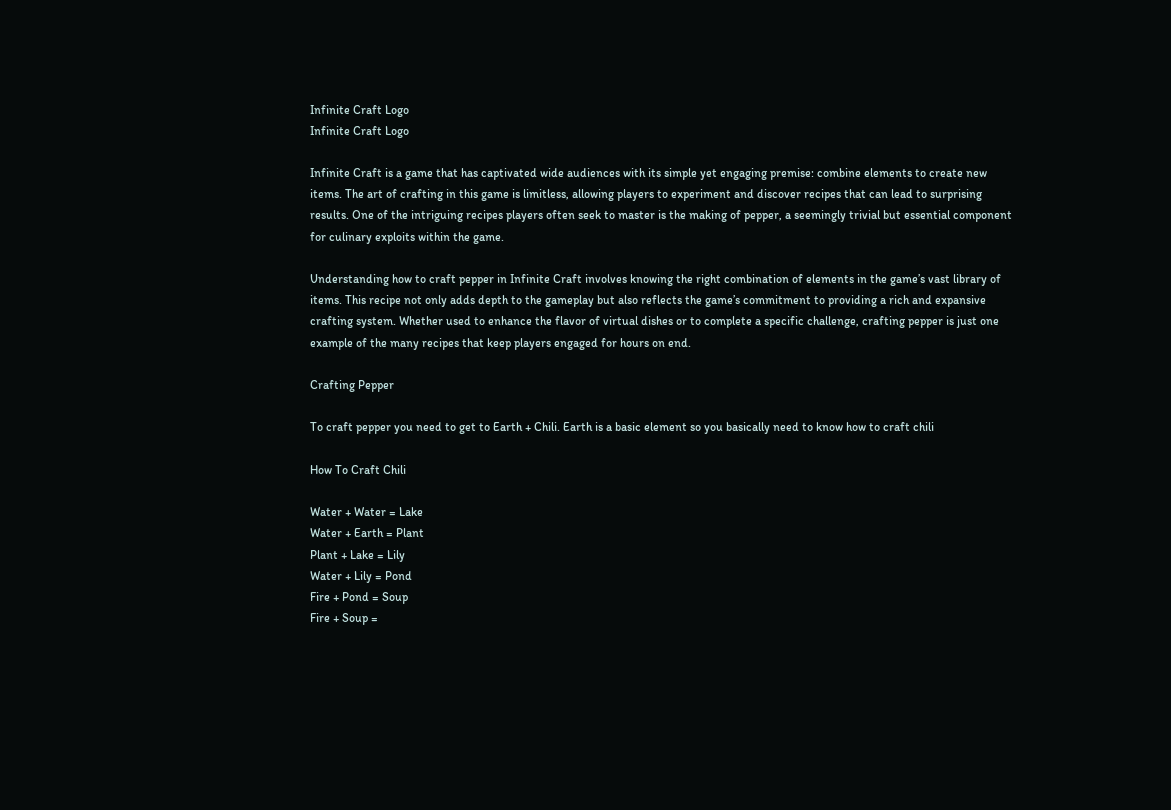Infinite Craft Logo
Infinite Craft Logo

Infinite Craft is a game that has captivated wide audiences with its simple yet engaging premise: combine elements to create new items. The art of crafting in this game is limitless, allowing players to experiment and discover recipes that can lead to surprising results. One of the intriguing recipes players often seek to master is the making of pepper, a seemingly trivial but essential component for culinary exploits within the game.

Understanding how to craft pepper in Infinite Craft involves knowing the right combination of elements in the game’s vast library of items. This recipe not only adds depth to the gameplay but also reflects the game’s commitment to providing a rich and expansive crafting system. Whether used to enhance the flavor of virtual dishes or to complete a specific challenge, crafting pepper is just one example of the many recipes that keep players engaged for hours on end.

Crafting Pepper

To craft pepper you need to get to Earth + Chili. Earth is a basic element so you basically need to know how to craft chili

How To Craft Chili

Water + Water = Lake
Water + Earth = Plant
Plant + Lake = Lily
Water + Lily = Pond
Fire + Pond = Soup
Fire + Soup =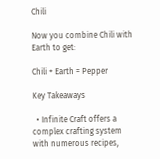Chili

Now you combine Chili with Earth to get:

Chili + Earth = Pepper

Key Takeaways

  • Infinite Craft offers a complex crafting system with numerous recipes,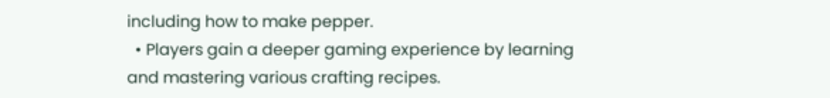including how to make pepper.
  • Players gain a deeper gaming experience by learning and mastering various crafting recipes.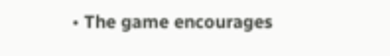• The game encourages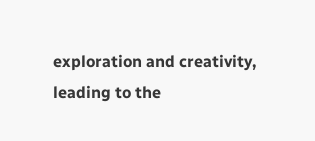exploration and creativity, leading to the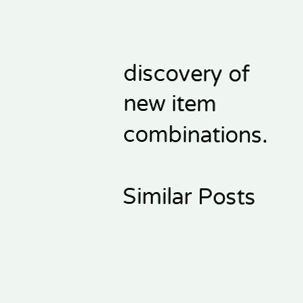discovery of new item combinations.

Similar Posts